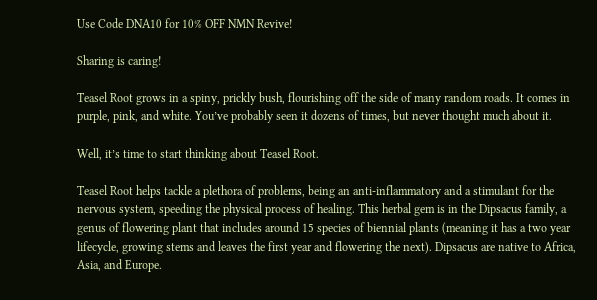Use Code DNA10 for 10% OFF NMN Revive!

Sharing is caring!

Teasel Root grows in a spiny, prickly bush, flourishing off the side of many random roads. It comes in purple, pink, and white. You’ve probably seen it dozens of times, but never thought much about it.

Well, it’s time to start thinking about Teasel Root.

Teasel Root helps tackle a plethora of problems, being an anti-inflammatory and a stimulant for the nervous system, speeding the physical process of healing. This herbal gem is in the Dipsacus family, a genus of flowering plant that includes around 15 species of biennial plants (meaning it has a two year lifecycle, growing stems and leaves the first year and flowering the next). Dipsacus are native to Africa, Asia, and Europe.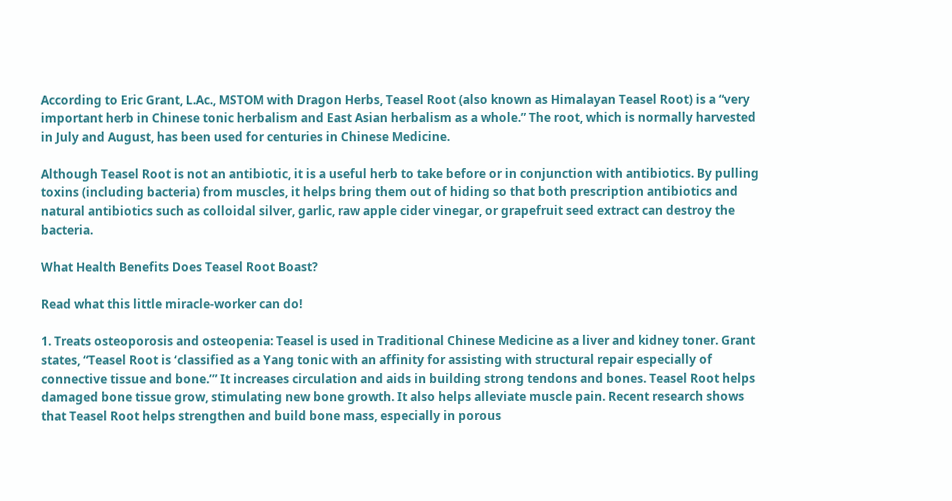According to Eric Grant, L.Ac., MSTOM with Dragon Herbs, Teasel Root (also known as Himalayan Teasel Root) is a “very important herb in Chinese tonic herbalism and East Asian herbalism as a whole.” The root, which is normally harvested in July and August, has been used for centuries in Chinese Medicine.

Although Teasel Root is not an antibiotic, it is a useful herb to take before or in conjunction with antibiotics. By pulling toxins (including bacteria) from muscles, it helps bring them out of hiding so that both prescription antibiotics and natural antibiotics such as colloidal silver, garlic, raw apple cider vinegar, or grapefruit seed extract can destroy the bacteria.

What Health Benefits Does Teasel Root Boast?

Read what this little miracle-worker can do!

1. Treats osteoporosis and osteopenia: Teasel is used in Traditional Chinese Medicine as a liver and kidney toner. Grant states, “Teasel Root is ‘classified as a Yang tonic with an affinity for assisting with structural repair especially of connective tissue and bone.’” It increases circulation and aids in building strong tendons and bones. Teasel Root helps damaged bone tissue grow, stimulating new bone growth. It also helps alleviate muscle pain. Recent research shows that Teasel Root helps strengthen and build bone mass, especially in porous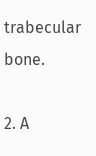trabecular bone.

2. A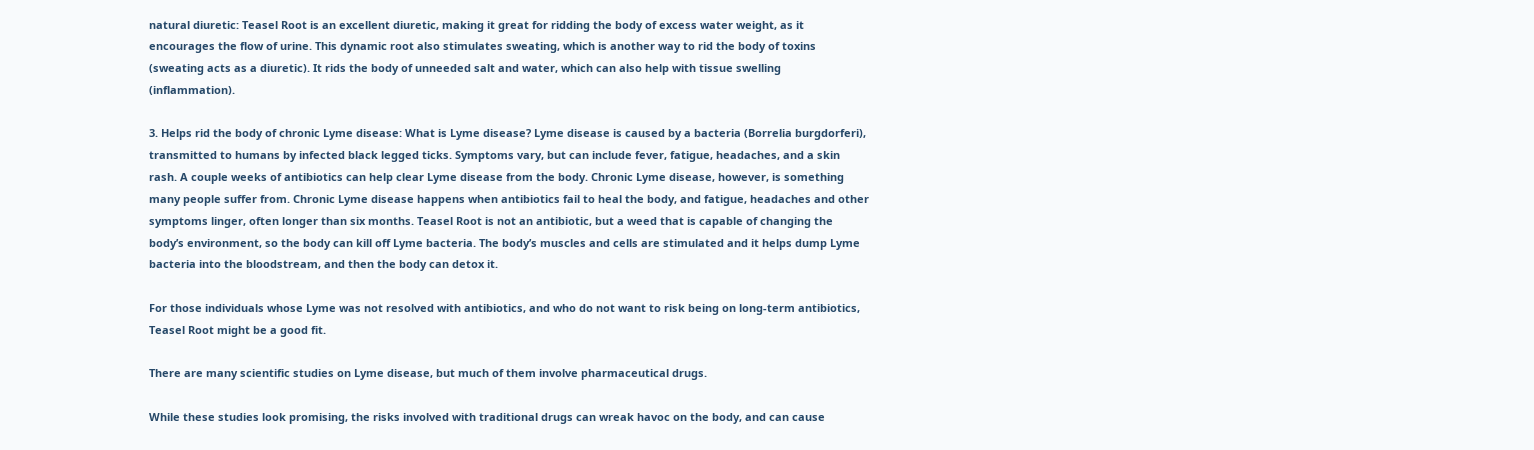natural diuretic: Teasel Root is an excellent diuretic, making it great for ridding the body of excess water weight, as it encourages the flow of urine. This dynamic root also stimulates sweating, which is another way to rid the body of toxins (sweating acts as a diuretic). It rids the body of unneeded salt and water, which can also help with tissue swelling (inflammation).

3. Helps rid the body of chronic Lyme disease: What is Lyme disease? Lyme disease is caused by a bacteria (Borrelia burgdorferi), transmitted to humans by infected black legged ticks. Symptoms vary, but can include fever, fatigue, headaches, and a skin rash. A couple weeks of antibiotics can help clear Lyme disease from the body. Chronic Lyme disease, however, is something many people suffer from. Chronic Lyme disease happens when antibiotics fail to heal the body, and fatigue, headaches and other symptoms linger, often longer than six months. Teasel Root is not an antibiotic, but a weed that is capable of changing the body’s environment, so the body can kill off Lyme bacteria. The body’s muscles and cells are stimulated and it helps dump Lyme bacteria into the bloodstream, and then the body can detox it.

For those individuals whose Lyme was not resolved with antibiotics, and who do not want to risk being on long-term antibiotics, Teasel Root might be a good fit.

There are many scientific studies on Lyme disease, but much of them involve pharmaceutical drugs.

While these studies look promising, the risks involved with traditional drugs can wreak havoc on the body, and can cause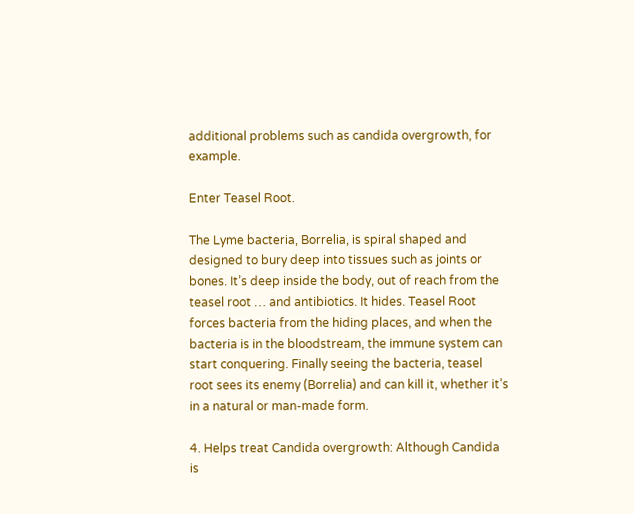additional problems such as candida overgrowth, for example.

Enter Teasel Root.

The Lyme bacteria, Borrelia, is spiral shaped and designed to bury deep into tissues such as joints or bones. It’s deep inside the body, out of reach from the teasel root … and antibiotics. It hides. Teasel Root forces bacteria from the hiding places, and when the bacteria is in the bloodstream, the immune system can start conquering. Finally seeing the bacteria, teasel root sees its enemy (Borrelia) and can kill it, whether it’s in a natural or man-made form.

4. Helps treat Candida overgrowth: Although Candida is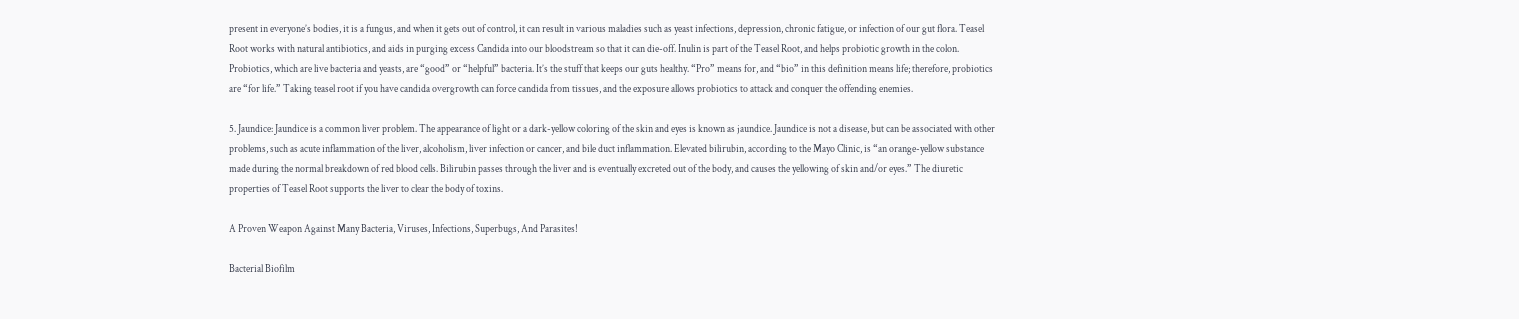present in everyone’s bodies, it is a fungus, and when it gets out of control, it can result in various maladies such as yeast infections, depression, chronic fatigue, or infection of our gut flora. Teasel Root works with natural antibiotics, and aids in purging excess Candida into our bloodstream so that it can die-off. Inulin is part of the Teasel Root, and helps probiotic growth in the colon. Probiotics, which are live bacteria and yeasts, are “good” or “helpful” bacteria. It’s the stuff that keeps our guts healthy. “Pro” means for, and “bio” in this definition means life; therefore, probiotics are “for life.” Taking teasel root if you have candida overgrowth can force candida from tissues, and the exposure allows probiotics to attack and conquer the offending enemies.

5. Jaundice: Jaundice is a common liver problem. The appearance of light or a dark-yellow coloring of the skin and eyes is known as jaundice. Jaundice is not a disease, but can be associated with other problems, such as acute inflammation of the liver, alcoholism, liver infection or cancer, and bile duct inflammation. Elevated bilirubin, according to the Mayo Clinic, is “an orange-yellow substance made during the normal breakdown of red blood cells. Bilirubin passes through the liver and is eventually excreted out of the body, and causes the yellowing of skin and/or eyes.” The diuretic properties of Teasel Root supports the liver to clear the body of toxins.

A Proven Weapon Against Many Bacteria, Viruses, Infections, Superbugs, And Parasites!

Bacterial Biofilm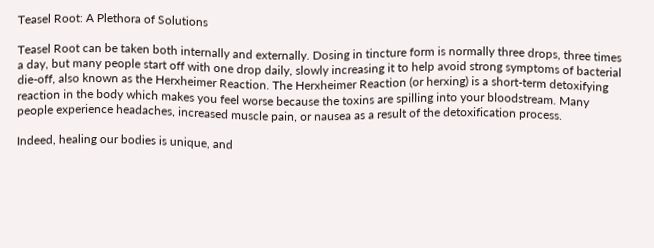Teasel Root: A Plethora of Solutions

Teasel Root can be taken both internally and externally. Dosing in tincture form is normally three drops, three times a day, but many people start off with one drop daily, slowly increasing it to help avoid strong symptoms of bacterial die-off, also known as the Herxheimer Reaction. The Herxheimer Reaction (or herxing) is a short-term detoxifying reaction in the body which makes you feel worse because the toxins are spilling into your bloodstream. Many people experience headaches, increased muscle pain, or nausea as a result of the detoxification process.

Indeed, healing our bodies is unique, and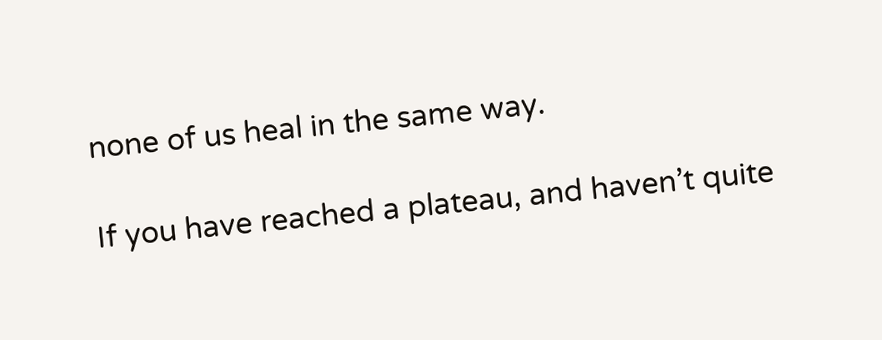none of us heal in the same way.

If you have reached a plateau, and haven’t quite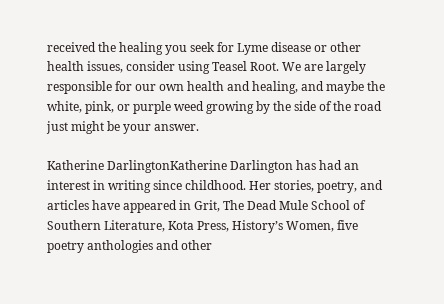received the healing you seek for Lyme disease or other health issues, consider using Teasel Root. We are largely responsible for our own health and healing, and maybe the white, pink, or purple weed growing by the side of the road just might be your answer.

Katherine DarlingtonKatherine Darlington has had an interest in writing since childhood. Her stories, poetry, and articles have appeared in Grit, The Dead Mule School of Southern Literature, Kota Press, History’s Women, five poetry anthologies and other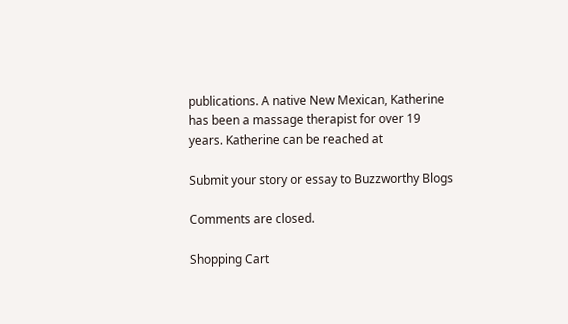publications. A native New Mexican, Katherine has been a massage therapist for over 19 years. Katherine can be reached at

Submit your story or essay to Buzzworthy Blogs

Comments are closed.

Shopping Cart